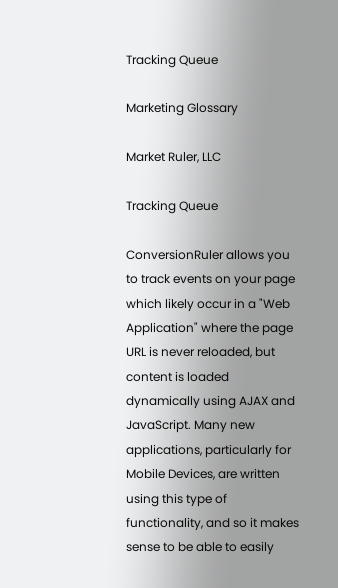Tracking Queue

Marketing Glossary

Market Ruler, LLC

Tracking Queue

ConversionRuler allows you to track events on your page which likely occur in a "Web Application" where the page URL is never reloaded, but content is loaded dynamically using AJAX and JavaScript. Many new applications, particularly for Mobile Devices, are written using this type of functionality, and so it makes sense to be able to easily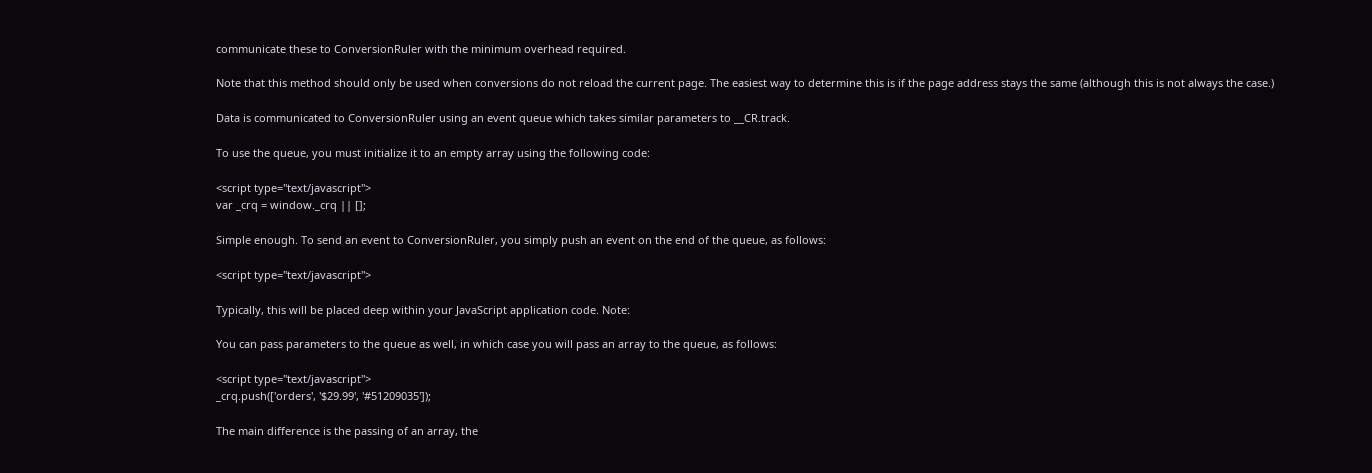communicate these to ConversionRuler with the minimum overhead required.

Note that this method should only be used when conversions do not reload the current page. The easiest way to determine this is if the page address stays the same (although this is not always the case.)

Data is communicated to ConversionRuler using an event queue which takes similar parameters to __CR.track.

To use the queue, you must initialize it to an empty array using the following code:

<script type="text/javascript">
var _crq = window._crq || [];

Simple enough. To send an event to ConversionRuler, you simply push an event on the end of the queue, as follows:

<script type="text/javascript">

Typically, this will be placed deep within your JavaScript application code. Note:

You can pass parameters to the queue as well, in which case you will pass an array to the queue, as follows:

<script type="text/javascript">
_crq.push(['orders', '$29.99', '#51209035']);

The main difference is the passing of an array, the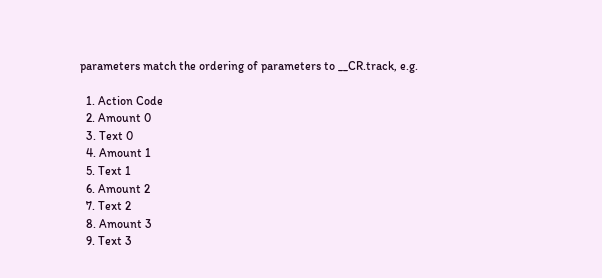parameters match the ordering of parameters to __CR.track, e.g.

  1. Action Code
  2. Amount 0
  3. Text 0
  4. Amount 1
  5. Text 1
  6. Amount 2
  7. Text 2
  8. Amount 3
  9. Text 3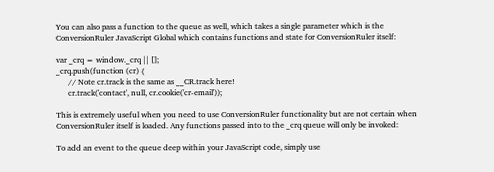You can also pass a function to the queue as well, which takes a single parameter which is the ConversionRuler JavaScript Global which contains functions and state for ConversionRuler itself:

var _crq = window._crq || [];
_crq.push(function (cr) {
      // Note cr.track is the same as __CR.track here!
      cr.track('contact', null, cr.cookie('cr-email'));

This is extremely useful when you need to use ConversionRuler functionality but are not certain when ConversionRuler itself is loaded. Any functions passed into to the _crq queue will only be invoked:

To add an event to the queue deep within your JavaScript code, simply use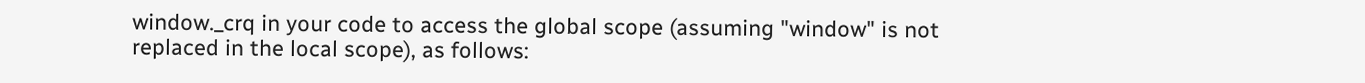window._crq in your code to access the global scope (assuming "window" is not replaced in the local scope), as follows: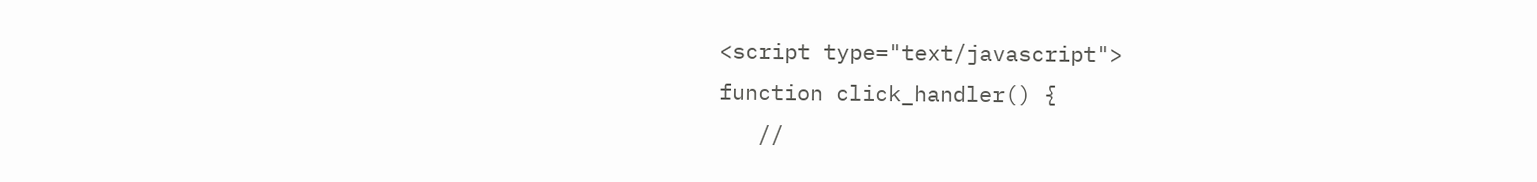<script type="text/javascript">
function click_handler() {
   //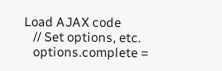Load AJAX code
   // Set options, etc.
   options.complete =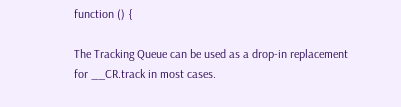function () {

The Tracking Queue can be used as a drop-in replacement for __CR.track in most cases.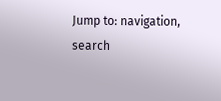Jump to: navigation, search